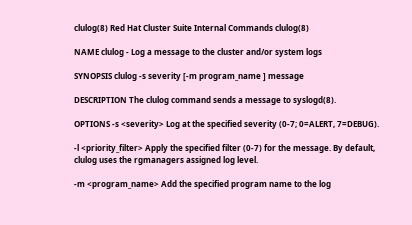clulog(8) Red Hat Cluster Suite Internal Commands clulog(8)

NAME clulog - Log a message to the cluster and/or system logs

SYNOPSIS clulog -s severity [-m program_name ] message

DESCRIPTION The clulog command sends a message to syslogd(8).

OPTIONS -s <severity> Log at the specified severity (0-7; 0=ALERT, 7=DEBUG).

-l <priority_filter> Apply the specified filter (0-7) for the message. By default, clulog uses the rgmanagers assigned log level.

-m <program_name> Add the specified program name to the log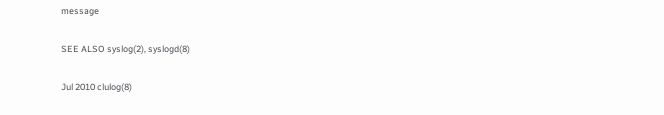message

SEE ALSO syslog(2), syslogd(8)

Jul 2010 clulog(8)